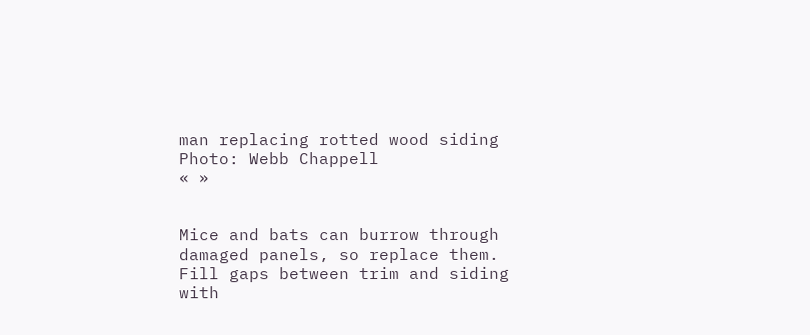man replacing rotted wood siding
Photo: Webb Chappell
« »


Mice and bats can burrow through damaged panels, so replace them. Fill gaps between trim and siding with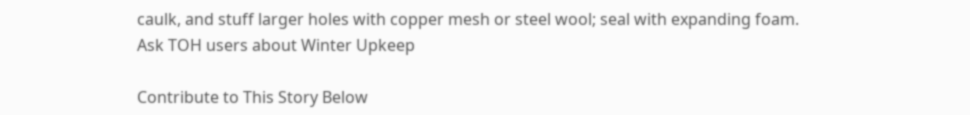caulk, and stuff larger holes with copper mesh or steel wool; seal with expanding foam.
Ask TOH users about Winter Upkeep

Contribute to This Story Below